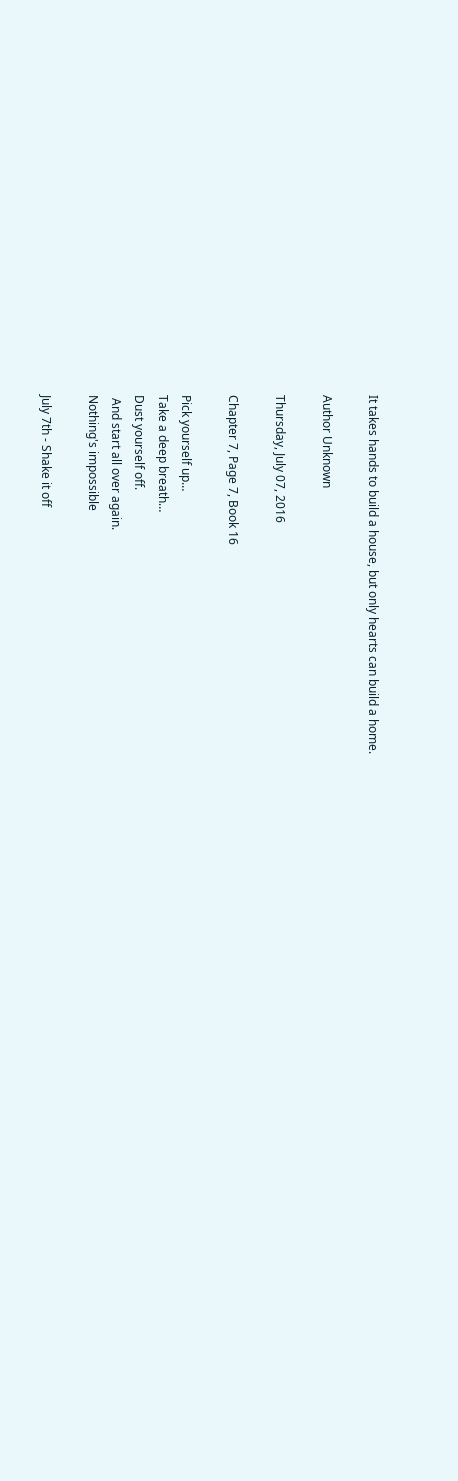It takes hands to build a house, but only hearts can build a home.

Author Unknown

Thursday, July 07, 2016

Chapter 7, Page 7, Book 16

Pick yourself up…
Take a deep breath…
Dust yourself off.
 And start all over again.
Nothing's impossible

July 7th - Shake it off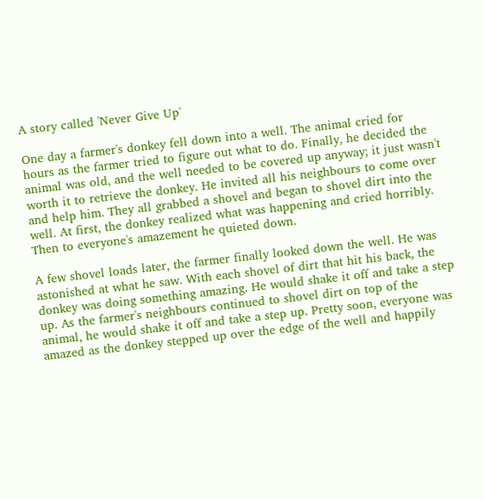A story called 'Never Give Up'

One day a farmer's donkey fell down into a well. The animal cried for hours as the farmer tried to figure out what to do. Finally, he decided the animal was old, and the well needed to be covered up anyway; it just wasn't worth it to retrieve the donkey. He invited all his neighbours to come over and help him. They all grabbed a shovel and began to shovel dirt into the well. At first, the donkey realized what was happening and cried horribly. Then to everyone's amazement he quieted down.

A few shovel loads later, the farmer finally looked down the well. He was astonished at what he saw. With each shovel of dirt that hit his back, the donkey was doing something amazing. He would shake it off and take a step up. As the farmer's neighbours continued to shovel dirt on top of the animal, he would shake it off and take a step up. Pretty soon, everyone was amazed as the donkey stepped up over the edge of the well and happily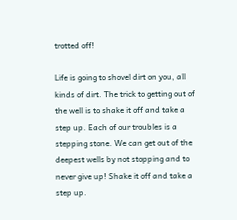trotted off!

Life is going to shovel dirt on you, all kinds of dirt. The trick to getting out of the well is to shake it off and take a step up. Each of our troubles is a stepping stone. We can get out of the deepest wells by not stopping and to never give up! Shake it off and take a step up.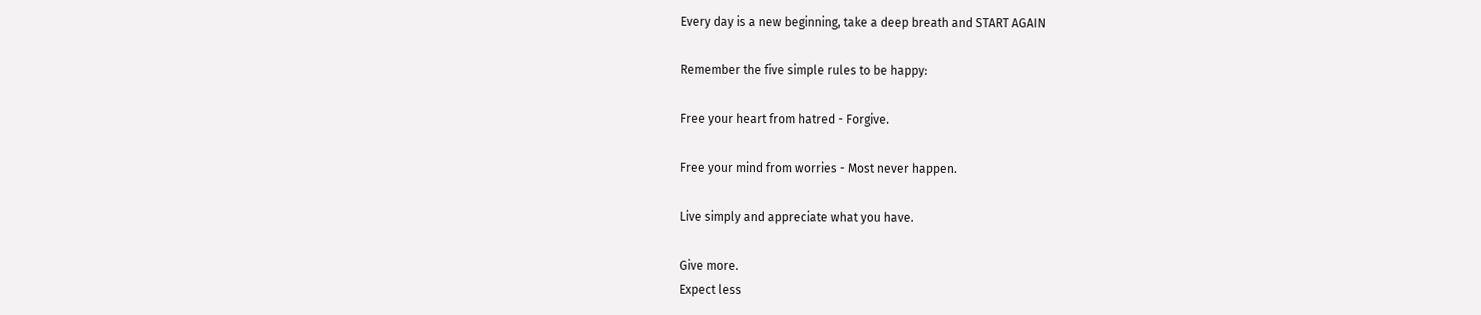Every day is a new beginning, take a deep breath and START AGAIN

Remember the five simple rules to be happy:

Free your heart from hatred - Forgive.

Free your mind from worries - Most never happen.

Live simply and appreciate what you have.

Give more.
Expect less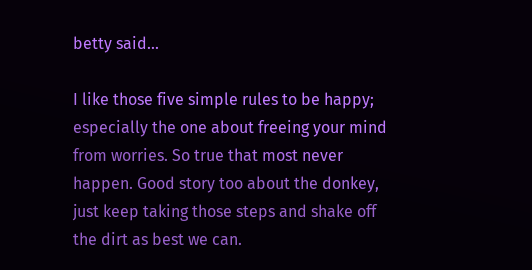betty said...

I like those five simple rules to be happy; especially the one about freeing your mind from worries. So true that most never happen. Good story too about the donkey, just keep taking those steps and shake off the dirt as best we can.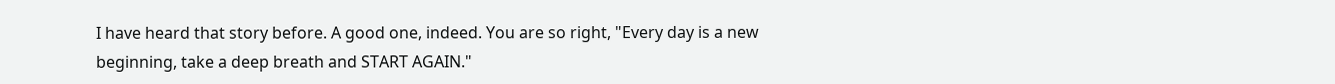I have heard that story before. A good one, indeed. You are so right, "Every day is a new beginning, take a deep breath and START AGAIN."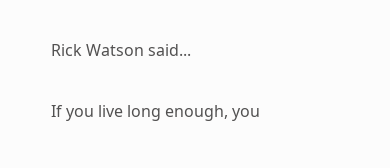Rick Watson said...

If you live long enough, you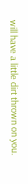will have a little dirt thrown on you.